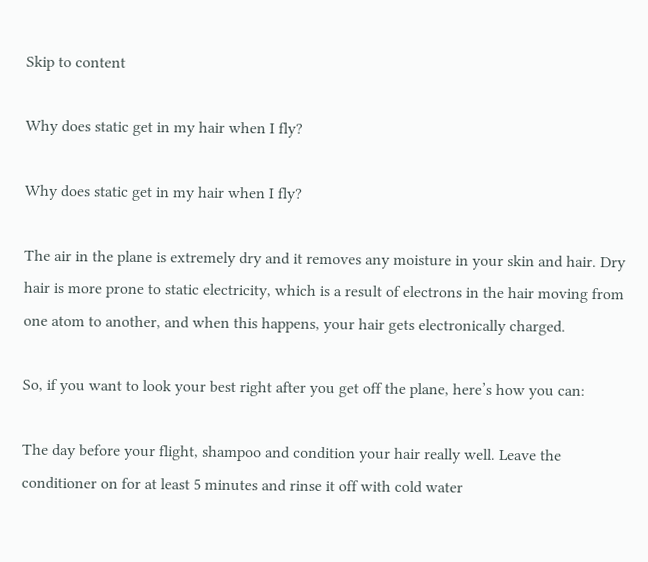Skip to content

Why does static get in my hair when I fly?

Why does static get in my hair when I fly?

The air in the plane is extremely dry and it removes any moisture in your skin and hair. Dry hair is more prone to static electricity, which is a result of electrons in the hair moving from one atom to another, and when this happens, your hair gets electronically charged.

So, if you want to look your best right after you get off the plane, here’s how you can:

The day before your flight, shampoo and condition your hair really well. Leave the conditioner on for at least 5 minutes and rinse it off with cold water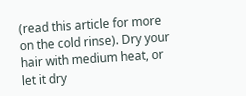(read this article for more on the cold rinse). Dry your hair with medium heat, or let it dry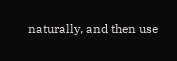naturally, and then use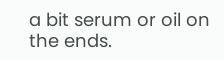a bit serum or oil on the ends.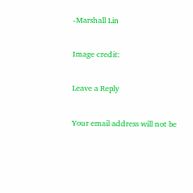-Marshall Lin

Image credit:

Leave a Reply

Your email address will not be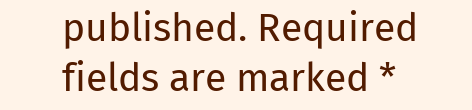published. Required fields are marked *